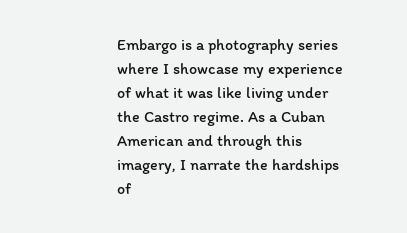Embargo is a photography series where I showcase my experience of what it was like living under the Castro regime. As a Cuban American and through this imagery, I narrate the hardships of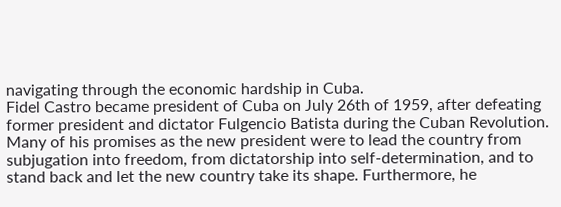navigating through the economic hardship in Cuba.
Fidel Castro became president of Cuba on July 26th of 1959, after defeating former president and dictator Fulgencio Batista during the Cuban Revolution. Many of his promises as the new president were to lead the country from subjugation into freedom, from dictatorship into self-determination, and to stand back and let the new country take its shape. Furthermore, he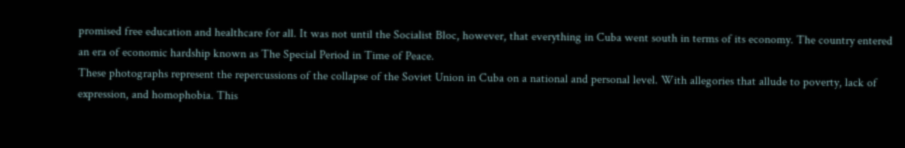promised free education and healthcare for all. It was not until the Socialist Bloc, however, that everything in Cuba went south in terms of its economy. The country entered an era of economic hardship known as The Special Period in Time of Peace.
These photographs represent the repercussions of the collapse of the Soviet Union in Cuba on a national and personal level. With allegories that allude to poverty, lack of expression, and homophobia. This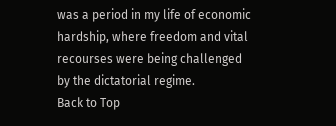was a period in my life of economic hardship, where freedom and vital recourses were being challenged by the dictatorial regime.
Back to Top